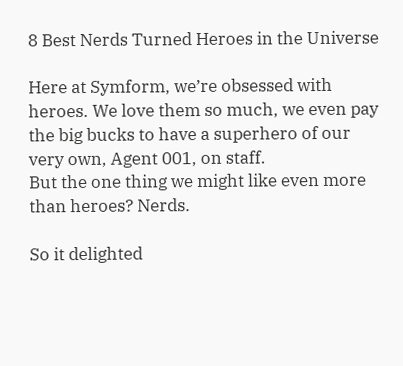8 Best Nerds Turned Heroes in the Universe

Here at Symform, we’re obsessed with heroes. We love them so much, we even pay the big bucks to have a superhero of our very own, Agent 001, on staff.
But the one thing we might like even more than heroes? Nerds.

So it delighted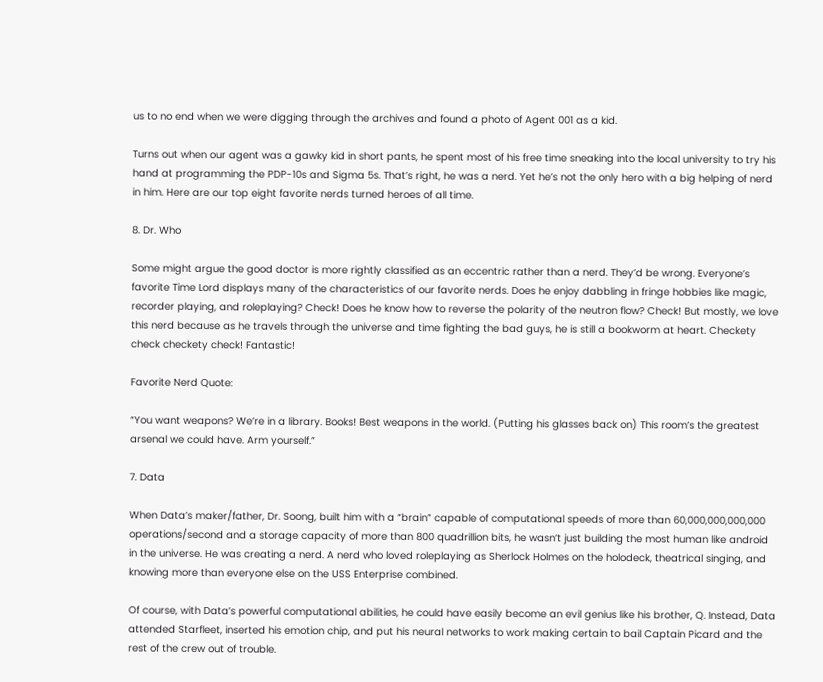us to no end when we were digging through the archives and found a photo of Agent 001 as a kid.

Turns out when our agent was a gawky kid in short pants, he spent most of his free time sneaking into the local university to try his hand at programming the PDP-10s and Sigma 5s. That’s right, he was a nerd. Yet he’s not the only hero with a big helping of nerd in him. Here are our top eight favorite nerds turned heroes of all time.

8. Dr. Who

Some might argue the good doctor is more rightly classified as an eccentric rather than a nerd. They’d be wrong. Everyone’s favorite Time Lord displays many of the characteristics of our favorite nerds. Does he enjoy dabbling in fringe hobbies like magic, recorder playing, and roleplaying? Check! Does he know how to reverse the polarity of the neutron flow? Check! But mostly, we love this nerd because as he travels through the universe and time fighting the bad guys, he is still a bookworm at heart. Checkety check checkety check! Fantastic!

Favorite Nerd Quote:

“You want weapons? We’re in a library. Books! Best weapons in the world. (Putting his glasses back on) This room’s the greatest arsenal we could have. Arm yourself.”

7. Data

When Data’s maker/father, Dr. Soong, built him with a “brain” capable of computational speeds of more than 60,000,000,000,000 operations/second and a storage capacity of more than 800 quadrillion bits, he wasn’t just building the most human like android in the universe. He was creating a nerd. A nerd who loved roleplaying as Sherlock Holmes on the holodeck, theatrical singing, and knowing more than everyone else on the USS Enterprise combined.

Of course, with Data’s powerful computational abilities, he could have easily become an evil genius like his brother, Q. Instead, Data attended Starfleet, inserted his emotion chip, and put his neural networks to work making certain to bail Captain Picard and the rest of the crew out of trouble.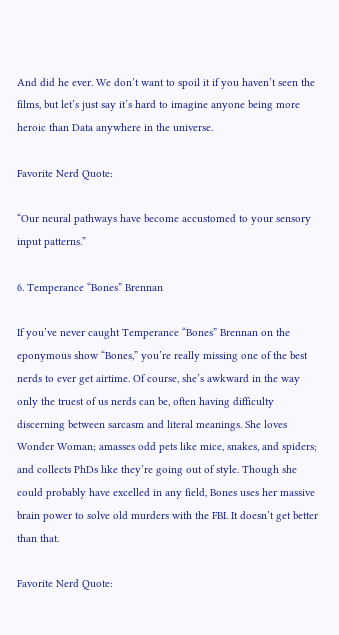And did he ever. We don’t want to spoil it if you haven’t seen the films, but let’s just say it’s hard to imagine anyone being more heroic than Data anywhere in the universe.

Favorite Nerd Quote:

“Our neural pathways have become accustomed to your sensory input patterns.”

6. Temperance “Bones” Brennan

If you’ve never caught Temperance “Bones” Brennan on the eponymous show “Bones,” you’re really missing one of the best nerds to ever get airtime. Of course, she’s awkward in the way only the truest of us nerds can be, often having difficulty discerning between sarcasm and literal meanings. She loves Wonder Woman; amasses odd pets like mice, snakes, and spiders; and collects PhDs like they’re going out of style. Though she could probably have excelled in any field, Bones uses her massive brain power to solve old murders with the FBI. It doesn’t get better than that.

Favorite Nerd Quote: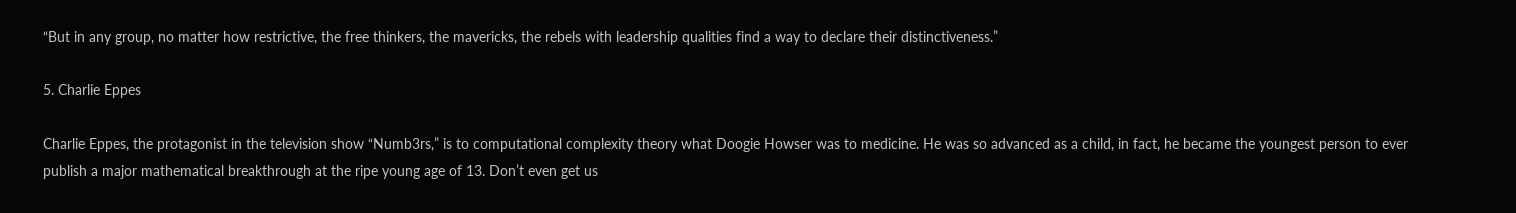“But in any group, no matter how restrictive, the free thinkers, the mavericks, the rebels with leadership qualities find a way to declare their distinctiveness.”

5. Charlie Eppes

Charlie Eppes, the protagonist in the television show “Numb3rs,” is to computational complexity theory what Doogie Howser was to medicine. He was so advanced as a child, in fact, he became the youngest person to ever publish a major mathematical breakthrough at the ripe young age of 13. Don’t even get us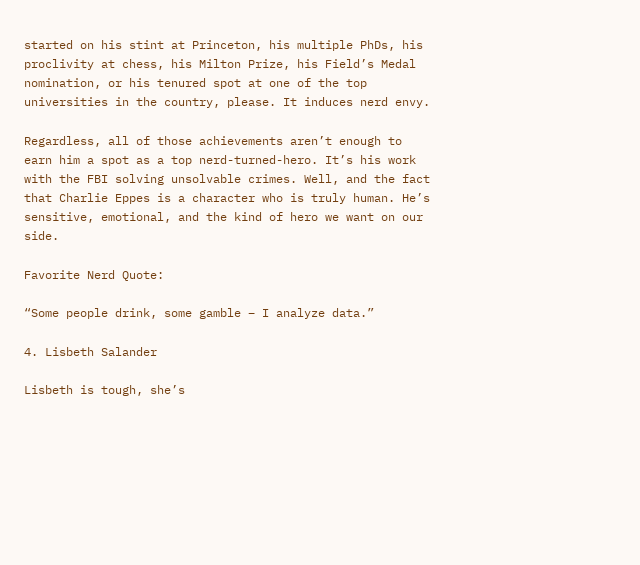started on his stint at Princeton, his multiple PhDs, his proclivity at chess, his Milton Prize, his Field’s Medal nomination, or his tenured spot at one of the top universities in the country, please. It induces nerd envy.

Regardless, all of those achievements aren’t enough to earn him a spot as a top nerd-turned-hero. It’s his work with the FBI solving unsolvable crimes. Well, and the fact that Charlie Eppes is a character who is truly human. He’s sensitive, emotional, and the kind of hero we want on our side.

Favorite Nerd Quote:

“Some people drink, some gamble – I analyze data.”

4. Lisbeth Salander

Lisbeth is tough, she’s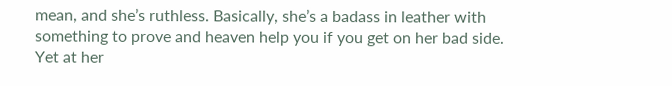mean, and she’s ruthless. Basically, she’s a badass in leather with something to prove and heaven help you if you get on her bad side. Yet at her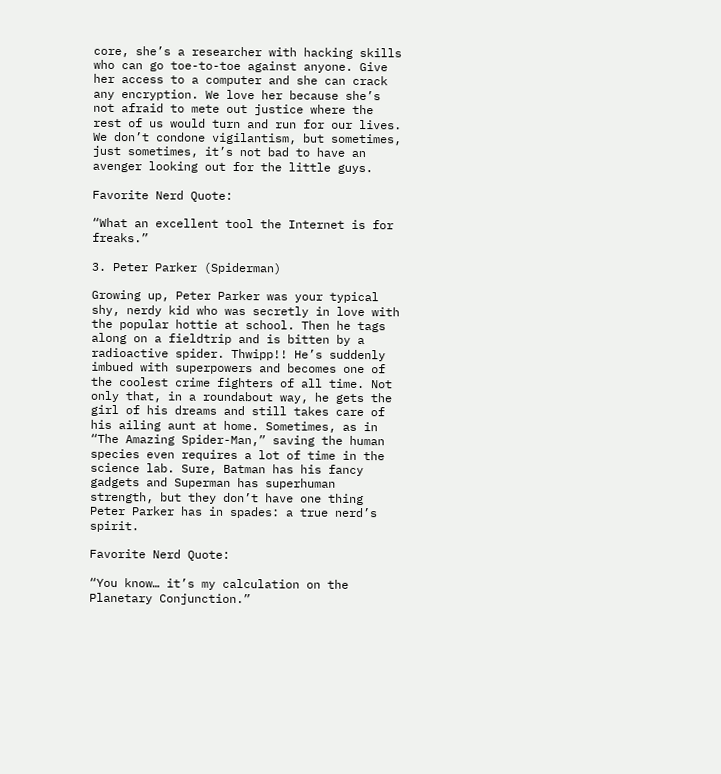core, she’s a researcher with hacking skills who can go toe-to-toe against anyone. Give her access to a computer and she can crack any encryption. We love her because she’s not afraid to mete out justice where the rest of us would turn and run for our lives. We don’t condone vigilantism, but sometimes, just sometimes, it’s not bad to have an avenger looking out for the little guys.

Favorite Nerd Quote:

“What an excellent tool the Internet is for freaks.”

3. Peter Parker (Spiderman)

Growing up, Peter Parker was your typical shy, nerdy kid who was secretly in love with the popular hottie at school. Then he tags along on a fieldtrip and is bitten by a radioactive spider. Thwipp!! He’s suddenly imbued with superpowers and becomes one of the coolest crime fighters of all time. Not only that, in a roundabout way, he gets the girl of his dreams and still takes care of his ailing aunt at home. Sometimes, as in “The Amazing Spider-Man,” saving the human species even requires a lot of time in the science lab. Sure, Batman has his fancy gadgets and Superman has superhuman strength, but they don’t have one thing Peter Parker has in spades: a true nerd’s spirit.

Favorite Nerd Quote:

“You know… it’s my calculation on the Planetary Conjunction.”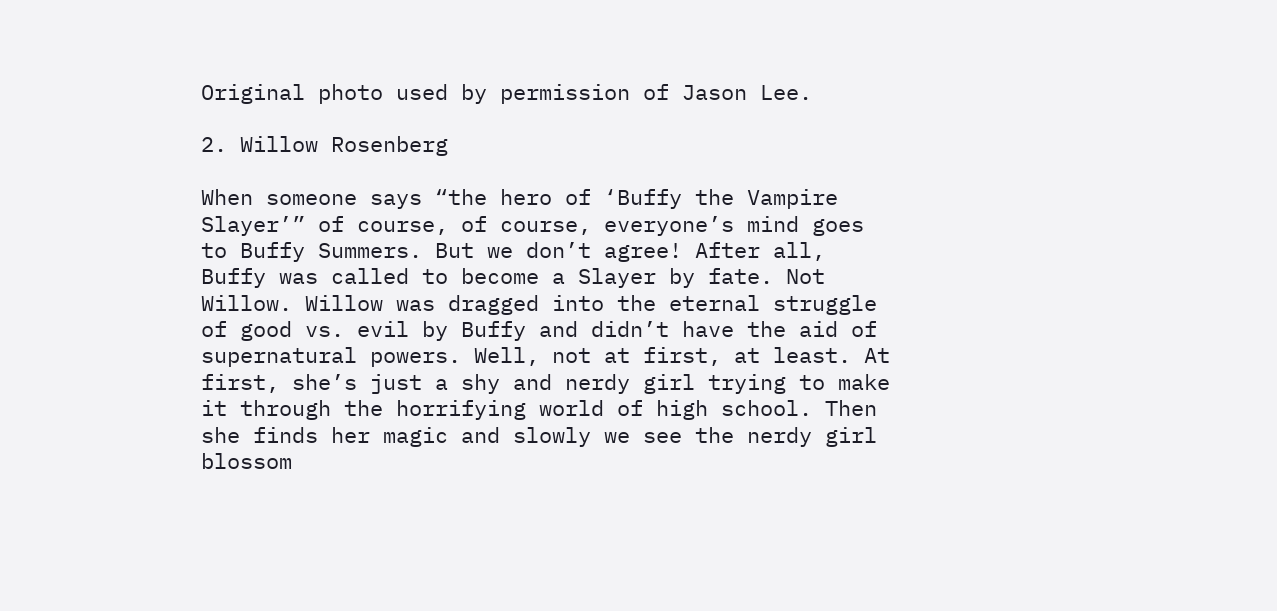Original photo used by permission of Jason Lee.

2. Willow Rosenberg

When someone says “the hero of ‘Buffy the Vampire Slayer’” of course, of course, everyone’s mind goes to Buffy Summers. But we don’t agree! After all, Buffy was called to become a Slayer by fate. Not Willow. Willow was dragged into the eternal struggle of good vs. evil by Buffy and didn’t have the aid of supernatural powers. Well, not at first, at least. At first, she’s just a shy and nerdy girl trying to make it through the horrifying world of high school. Then she finds her magic and slowly we see the nerdy girl blossom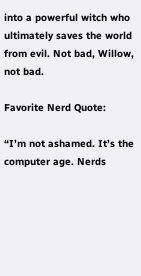into a powerful witch who ultimately saves the world from evil. Not bad, Willow, not bad.

Favorite Nerd Quote:

“I’m not ashamed. It’s the computer age. Nerds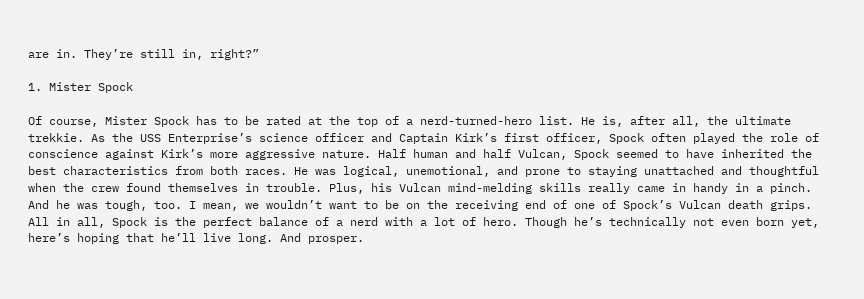are in. They’re still in, right?”

1. Mister Spock

Of course, Mister Spock has to be rated at the top of a nerd-turned-hero list. He is, after all, the ultimate trekkie. As the USS Enterprise’s science officer and Captain Kirk’s first officer, Spock often played the role of conscience against Kirk’s more aggressive nature. Half human and half Vulcan, Spock seemed to have inherited the best characteristics from both races. He was logical, unemotional, and prone to staying unattached and thoughtful when the crew found themselves in trouble. Plus, his Vulcan mind-melding skills really came in handy in a pinch. And he was tough, too. I mean, we wouldn’t want to be on the receiving end of one of Spock’s Vulcan death grips. All in all, Spock is the perfect balance of a nerd with a lot of hero. Though he’s technically not even born yet, here’s hoping that he’ll live long. And prosper.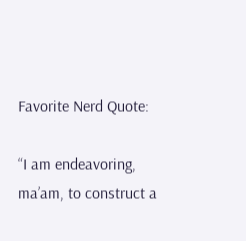Favorite Nerd Quote:

“I am endeavoring, ma’am, to construct a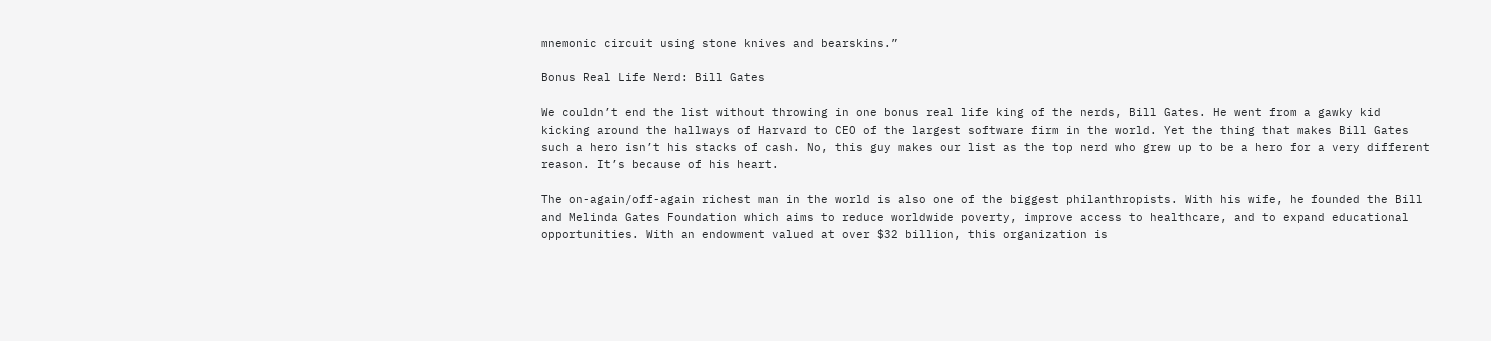mnemonic circuit using stone knives and bearskins.”

Bonus Real Life Nerd: Bill Gates

We couldn’t end the list without throwing in one bonus real life king of the nerds, Bill Gates. He went from a gawky kid kicking around the hallways of Harvard to CEO of the largest software firm in the world. Yet the thing that makes Bill Gates such a hero isn’t his stacks of cash. No, this guy makes our list as the top nerd who grew up to be a hero for a very different reason. It’s because of his heart.

The on-again/off-again richest man in the world is also one of the biggest philanthropists. With his wife, he founded the Bill and Melinda Gates Foundation which aims to reduce worldwide poverty, improve access to healthcare, and to expand educational opportunities. With an endowment valued at over $32 billion, this organization is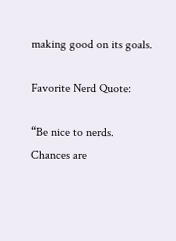making good on its goals.

Favorite Nerd Quote:

“Be nice to nerds. Chances are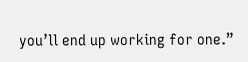you’ll end up working for one.”